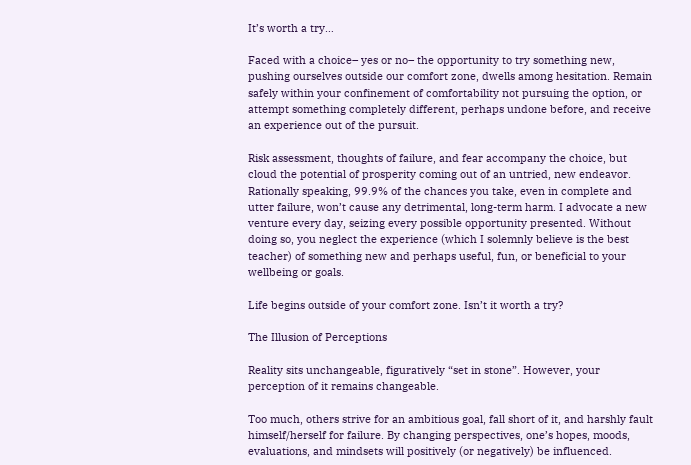It’s worth a try…

Faced with a choice– yes or no– the opportunity to try something new, pushing ourselves outside our comfort zone, dwells among hesitation. Remain safely within your confinement of comfortability not pursuing the option, or attempt something completely different, perhaps undone before, and receive an experience out of the pursuit.

Risk assessment, thoughts of failure, and fear accompany the choice, but cloud the potential of prosperity coming out of an untried, new endeavor. Rationally speaking, 99.9% of the chances you take, even in complete and utter failure, won’t cause any detrimental, long-term harm. I advocate a new venture every day, seizing every possible opportunity presented. Without doing so, you neglect the experience (which I solemnly believe is the best teacher) of something new and perhaps useful, fun, or beneficial to your wellbeing or goals.

Life begins outside of your comfort zone. Isn’t it worth a try?

The Illusion of Perceptions

Reality sits unchangeable, figuratively “set in stone”. However, your perception of it remains changeable.

Too much, others strive for an ambitious goal, fall short of it, and harshly fault himself/herself for failure. By changing perspectives, one’s hopes, moods, evaluations, and mindsets will positively (or negatively) be influenced.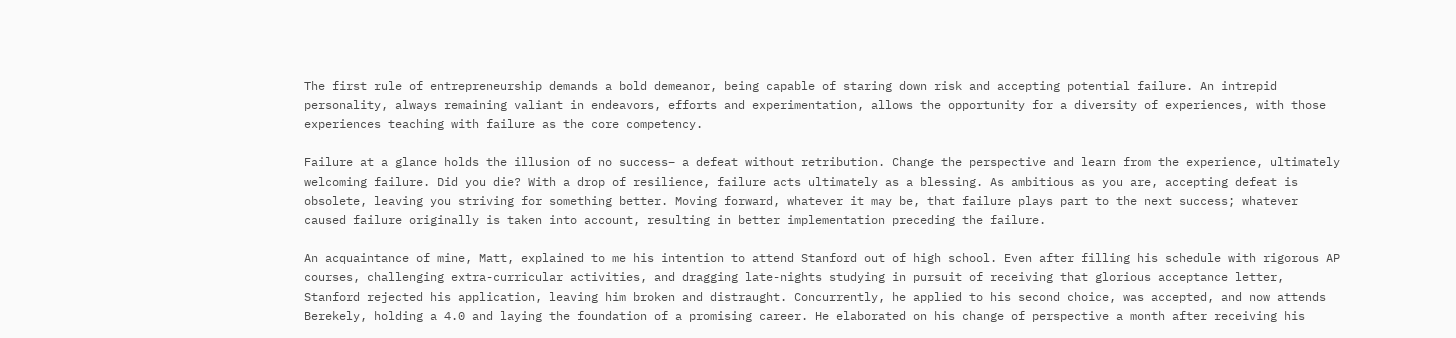The first rule of entrepreneurship demands a bold demeanor, being capable of staring down risk and accepting potential failure. An intrepid personality, always remaining valiant in endeavors, efforts and experimentation, allows the opportunity for a diversity of experiences, with those experiences teaching with failure as the core competency.

Failure at a glance holds the illusion of no success– a defeat without retribution. Change the perspective and learn from the experience, ultimately welcoming failure. Did you die? With a drop of resilience, failure acts ultimately as a blessing. As ambitious as you are, accepting defeat is obsolete, leaving you striving for something better. Moving forward, whatever it may be, that failure plays part to the next success; whatever caused failure originally is taken into account, resulting in better implementation preceding the failure.

An acquaintance of mine, Matt, explained to me his intention to attend Stanford out of high school. Even after filling his schedule with rigorous AP courses, challenging extra-curricular activities, and dragging late-nights studying in pursuit of receiving that glorious acceptance letter, Stanford rejected his application, leaving him broken and distraught. Concurrently, he applied to his second choice, was accepted, and now attends Berekely, holding a 4.0 and laying the foundation of a promising career. He elaborated on his change of perspective a month after receiving his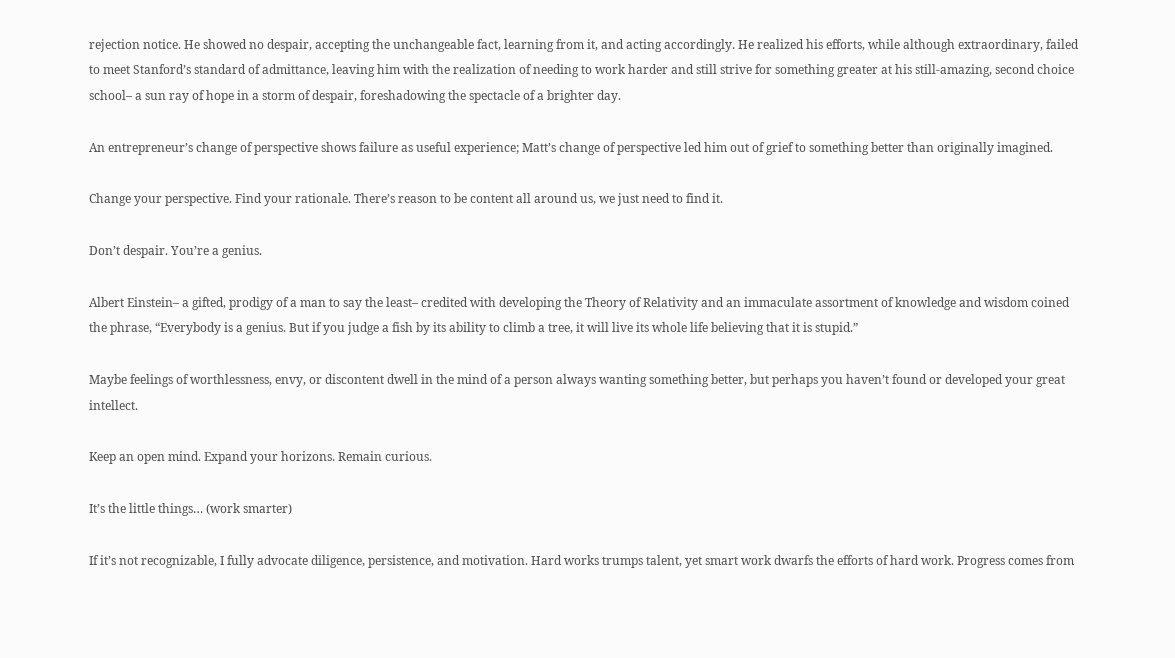rejection notice. He showed no despair, accepting the unchangeable fact, learning from it, and acting accordingly. He realized his efforts, while although extraordinary, failed to meet Stanford’s standard of admittance, leaving him with the realization of needing to work harder and still strive for something greater at his still-amazing, second choice school– a sun ray of hope in a storm of despair, foreshadowing the spectacle of a brighter day.

An entrepreneur’s change of perspective shows failure as useful experience; Matt’s change of perspective led him out of grief to something better than originally imagined.

Change your perspective. Find your rationale. There’s reason to be content all around us, we just need to find it.

Don’t despair. You’re a genius.

Albert Einstein– a gifted, prodigy of a man to say the least– credited with developing the Theory of Relativity and an immaculate assortment of knowledge and wisdom coined the phrase, “Everybody is a genius. But if you judge a fish by its ability to climb a tree, it will live its whole life believing that it is stupid.”

Maybe feelings of worthlessness, envy, or discontent dwell in the mind of a person always wanting something better, but perhaps you haven’t found or developed your great intellect.

Keep an open mind. Expand your horizons. Remain curious.

It’s the little things… (work smarter)

If it’s not recognizable, I fully advocate diligence, persistence, and motivation. Hard works trumps talent, yet smart work dwarfs the efforts of hard work. Progress comes from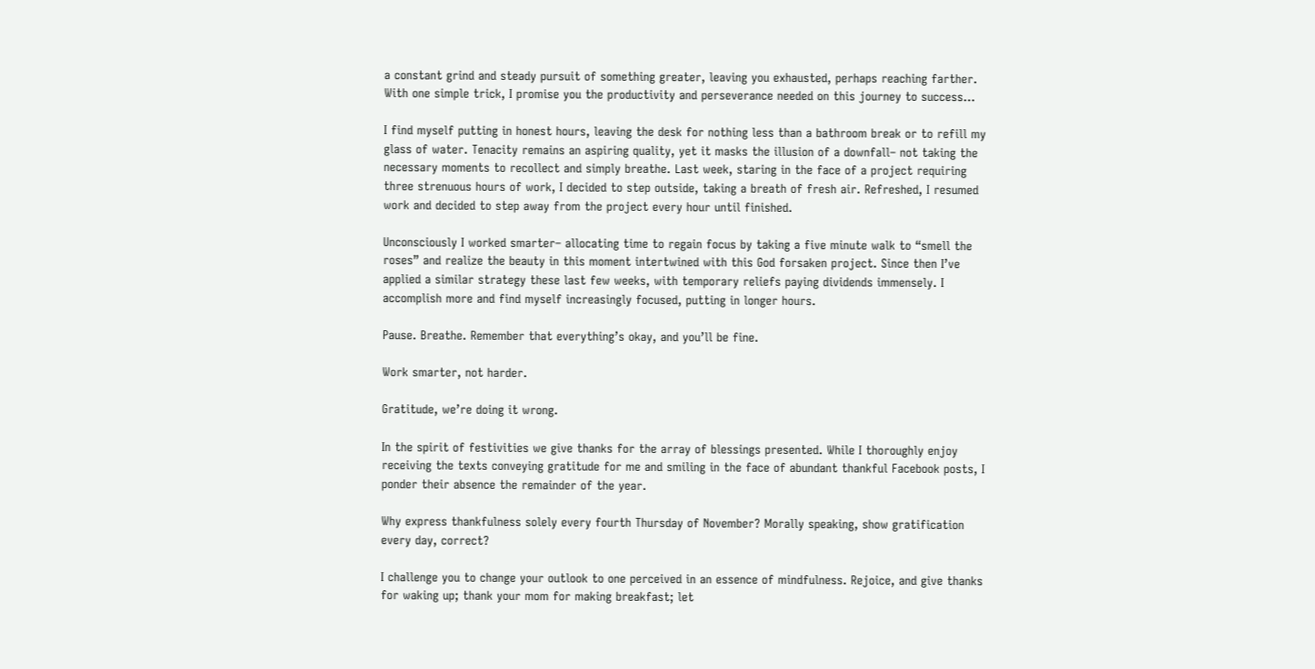a constant grind and steady pursuit of something greater, leaving you exhausted, perhaps reaching farther. With one simple trick, I promise you the productivity and perseverance needed on this journey to success…

I find myself putting in honest hours, leaving the desk for nothing less than a bathroom break or to refill my glass of water. Tenacity remains an aspiring quality, yet it masks the illusion of a downfall– not taking the necessary moments to recollect and simply breathe. Last week, staring in the face of a project requiring three strenuous hours of work, I decided to step outside, taking a breath of fresh air. Refreshed, I resumed work and decided to step away from the project every hour until finished.

Unconsciously I worked smarter– allocating time to regain focus by taking a five minute walk to “smell the roses” and realize the beauty in this moment intertwined with this God forsaken project. Since then I’ve applied a similar strategy these last few weeks, with temporary reliefs paying dividends immensely. I accomplish more and find myself increasingly focused, putting in longer hours.

Pause. Breathe. Remember that everything’s okay, and you’ll be fine.

Work smarter, not harder.

Gratitude, we’re doing it wrong.

In the spirit of festivities we give thanks for the array of blessings presented. While I thoroughly enjoy receiving the texts conveying gratitude for me and smiling in the face of abundant thankful Facebook posts, I ponder their absence the remainder of the year.

Why express thankfulness solely every fourth Thursday of November? Morally speaking, show gratification every day, correct?

I challenge you to change your outlook to one perceived in an essence of mindfulness. Rejoice, and give thanks for waking up; thank your mom for making breakfast; let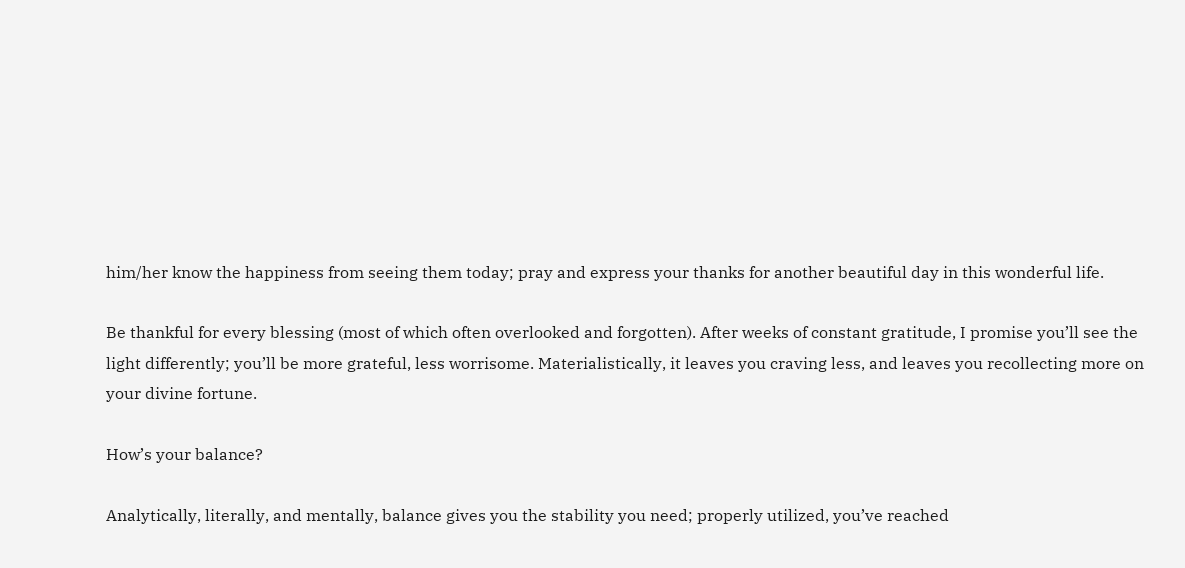him/her know the happiness from seeing them today; pray and express your thanks for another beautiful day in this wonderful life.

Be thankful for every blessing (most of which often overlooked and forgotten). After weeks of constant gratitude, I promise you’ll see the light differently; you’ll be more grateful, less worrisome. Materialistically, it leaves you craving less, and leaves you recollecting more on your divine fortune.

How’s your balance?

Analytically, literally, and mentally, balance gives you the stability you need; properly utilized, you’ve reached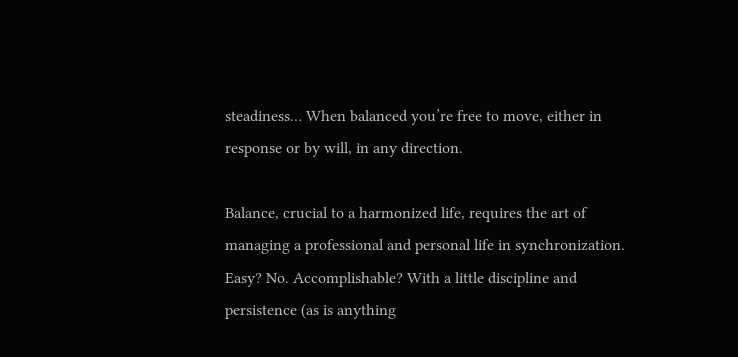steadiness… When balanced you’re free to move, either in response or by will, in any direction.

Balance, crucial to a harmonized life, requires the art of managing a professional and personal life in synchronization. Easy? No. Accomplishable? With a little discipline and persistence (as is anything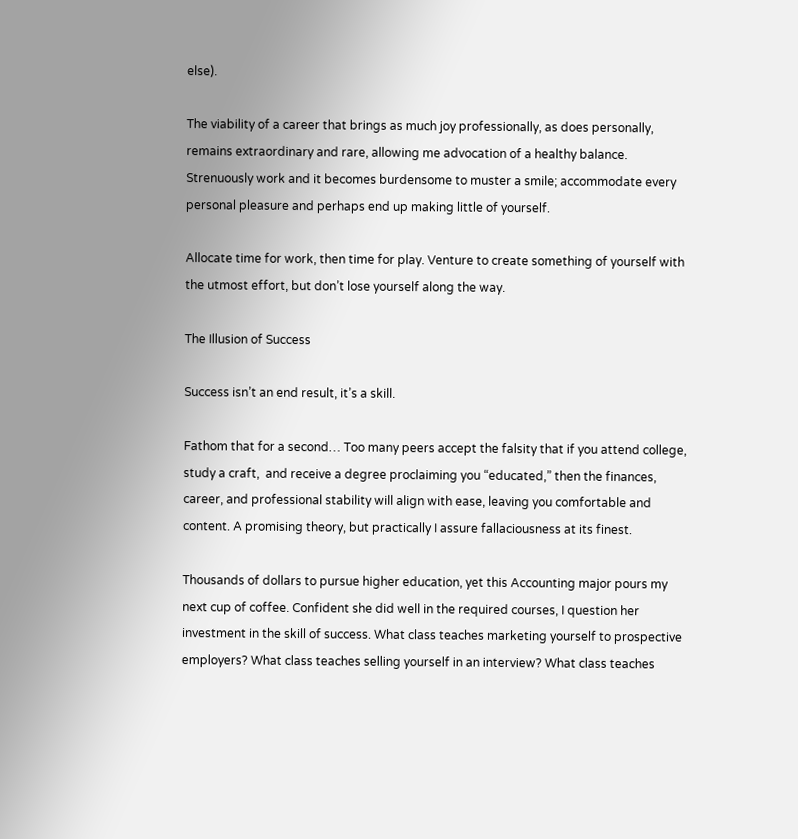else).

The viability of a career that brings as much joy professionally, as does personally, remains extraordinary and rare, allowing me advocation of a healthy balance. Strenuously work and it becomes burdensome to muster a smile; accommodate every personal pleasure and perhaps end up making little of yourself.

Allocate time for work, then time for play. Venture to create something of yourself with the utmost effort, but don’t lose yourself along the way.

The Illusion of Success

Success isn’t an end result, it’s a skill.

Fathom that for a second… Too many peers accept the falsity that if you attend college, study a craft,  and receive a degree proclaiming you “educated,” then the finances, career, and professional stability will align with ease, leaving you comfortable and content. A promising theory, but practically I assure fallaciousness at its finest.

Thousands of dollars to pursue higher education, yet this Accounting major pours my next cup of coffee. Confident she did well in the required courses, I question her investment in the skill of success. What class teaches marketing yourself to prospective employers? What class teaches selling yourself in an interview? What class teaches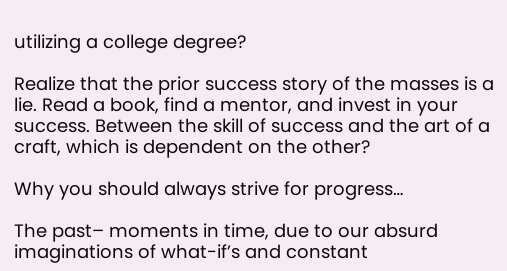utilizing a college degree?

Realize that the prior success story of the masses is a lie. Read a book, find a mentor, and invest in your success. Between the skill of success and the art of a craft, which is dependent on the other?

Why you should always strive for progress…

The past– moments in time, due to our absurd imaginations of what-if’s and constant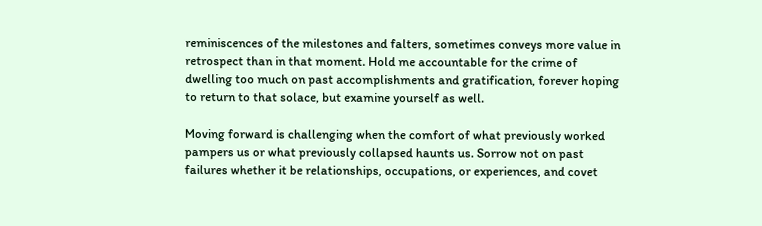reminiscences of the milestones and falters, sometimes conveys more value in retrospect than in that moment. Hold me accountable for the crime of dwelling too much on past accomplishments and gratification, forever hoping to return to that solace, but examine yourself as well.

Moving forward is challenging when the comfort of what previously worked pampers us or what previously collapsed haunts us. Sorrow not on past failures whether it be relationships, occupations, or experiences, and covet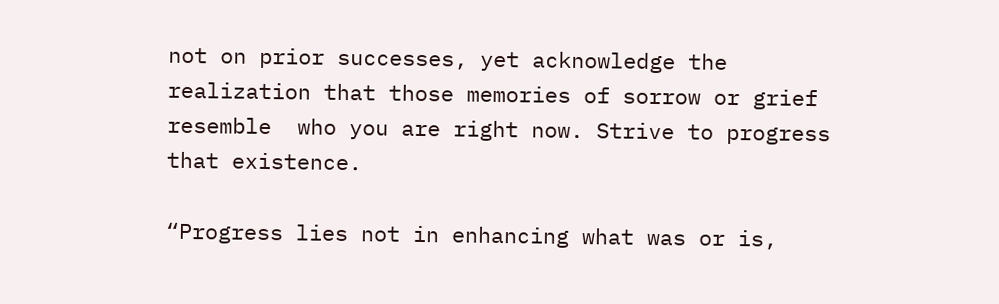not on prior successes, yet acknowledge the realization that those memories of sorrow or grief resemble  who you are right now. Strive to progress that existence.

“Progress lies not in enhancing what was or is,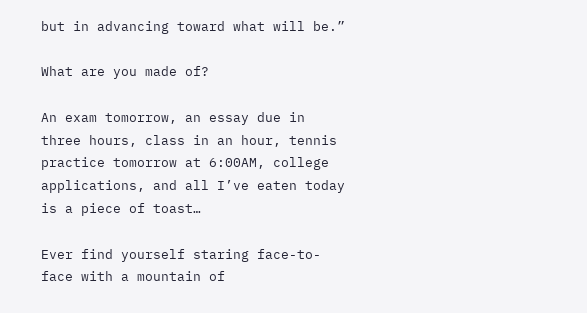but in advancing toward what will be.”

What are you made of?

An exam tomorrow, an essay due in three hours, class in an hour, tennis practice tomorrow at 6:00AM, college applications, and all I’ve eaten today is a piece of toast…

Ever find yourself staring face-to-face with a mountain of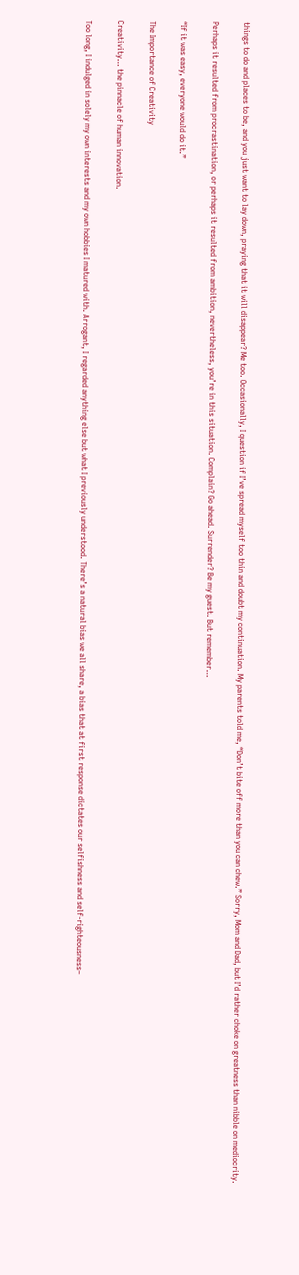things to do and places to be, and you just want to lay down, praying that it will disappear? Me too. Occasionally, I question if I’ve spread myself too thin and doubt my continuation. My parents told me, “Don’t bite off more than you can chew.” Sorry, Mom and Dad, but I’d rather choke on greatness than nibble on mediocrity.

Perhaps it resulted from procrastination, or perhaps it resulted from ambition, nevertheless, you’re in this situation. Complain? Go ahead. Surrender? Be my guest. But remember…

“If it was easy, everyone would do it.”

The Importance of Creativity

Creativity… the pinnacle of human innovation.

Too long, I indulged in solely my own interests and my own hobbies I matured with. Arrogant, I regarded anything else but what I previously understood. There’s a natural bias we all share, a bias that at first response dictates our selfishness and self-righteousness–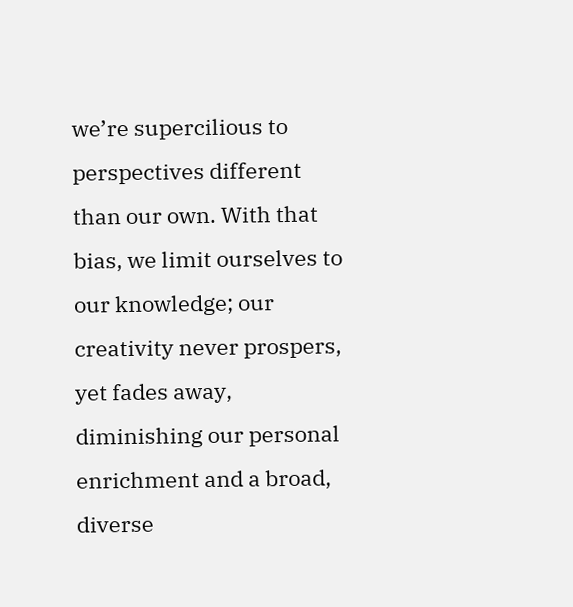we’re supercilious to perspectives different than our own. With that bias, we limit ourselves to our knowledge; our creativity never prospers, yet fades away,  diminishing our personal enrichment and a broad, diverse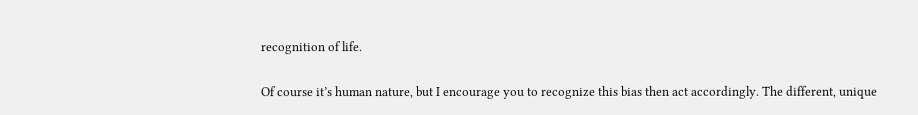recognition of life.

Of course it’s human nature, but I encourage you to recognize this bias then act accordingly. The different, unique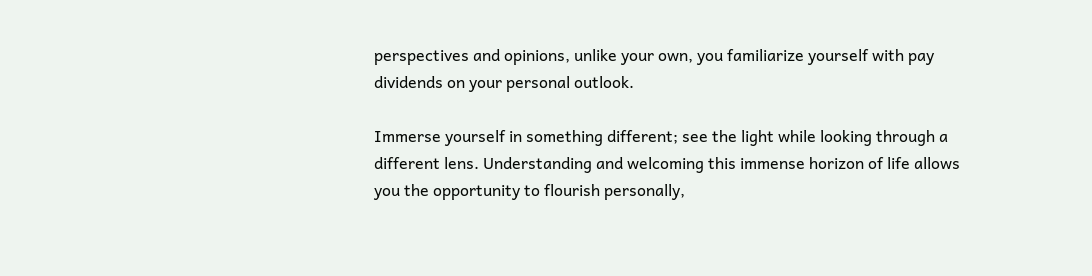perspectives and opinions, unlike your own, you familiarize yourself with pay dividends on your personal outlook.

Immerse yourself in something different; see the light while looking through a different lens. Understanding and welcoming this immense horizon of life allows you the opportunity to flourish personally,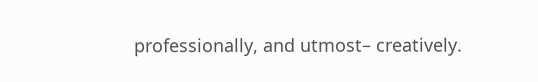professionally, and utmost– creatively.